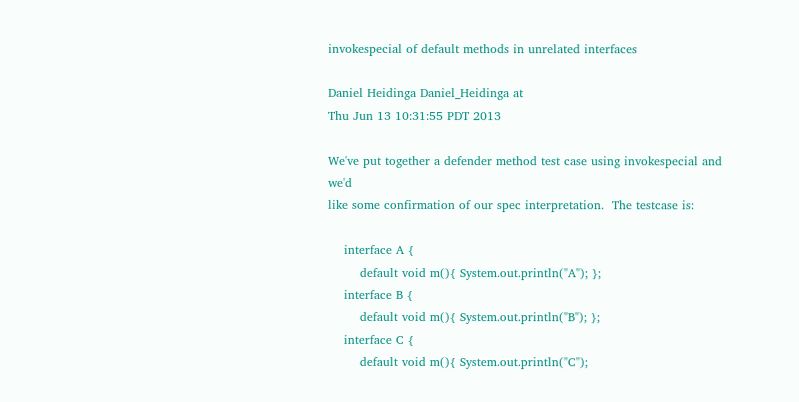invokespecial of default methods in unrelated interfaces

Daniel Heidinga Daniel_Heidinga at
Thu Jun 13 10:31:55 PDT 2013

We've put together a defender method test case using invokespecial and we'd
like some confirmation of our spec interpretation.  The testcase is:

    interface A {
        default void m(){ System.out.println("A"); };
    interface B {
        default void m(){ System.out.println("B"); };
    interface C {
        default void m(){ System.out.println("C");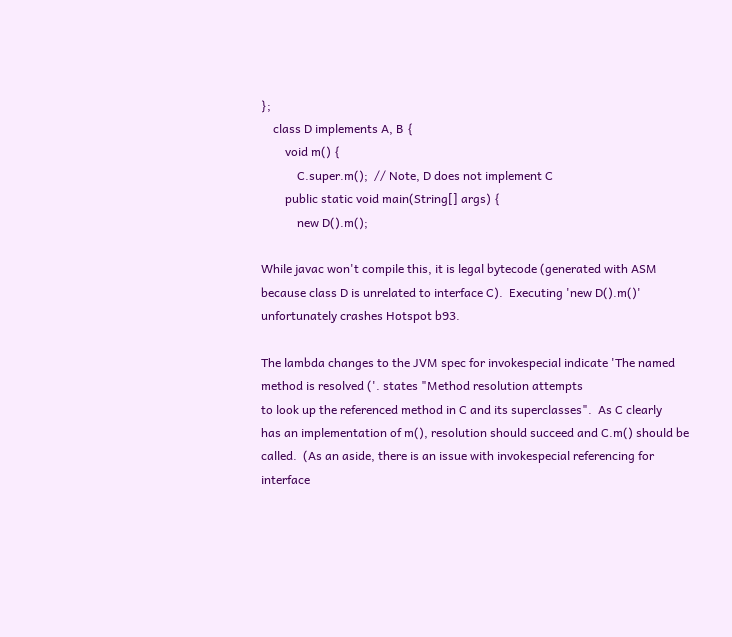};
    class D implements A, B {
        void m() {
            C.super.m();  // Note, D does not implement C
        public static void main(String[] args) {
            new D().m();

While javac won't compile this, it is legal bytecode (generated with ASM
because class D is unrelated to interface C).  Executing 'new D().m()'
unfortunately crashes Hotspot b93.

The lambda changes to the JVM spec for invokespecial indicate 'The named
method is resolved ('. states "Method resolution attempts
to look up the referenced method in C and its superclasses".  As C clearly
has an implementation of m(), resolution should succeed and C.m() should be
called.  (As an aside, there is an issue with invokespecial referencing for interface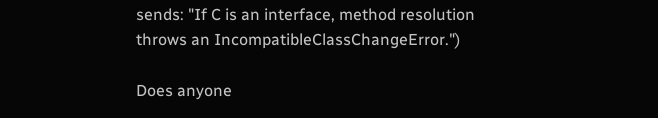sends: "If C is an interface, method resolution
throws an IncompatibleClassChangeError.")

Does anyone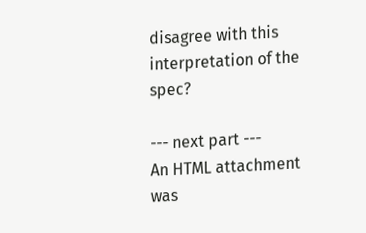disagree with this interpretation of the spec?

--- next part ---
An HTML attachment was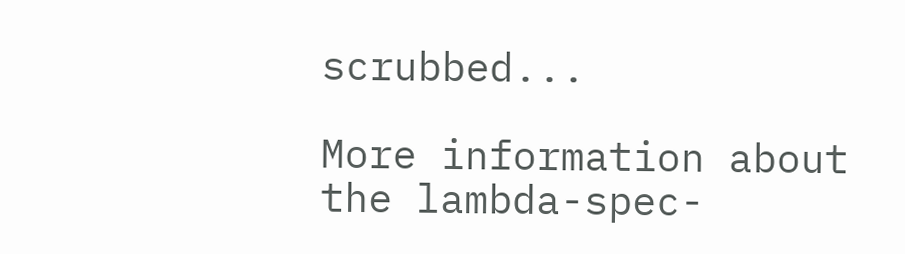scrubbed...

More information about the lambda-spec-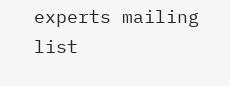experts mailing list